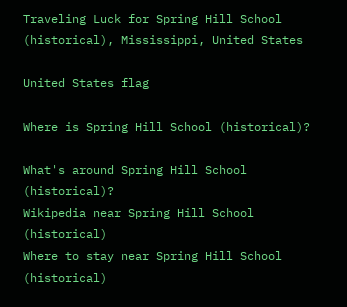Traveling Luck for Spring Hill School (historical), Mississippi, United States

United States flag

Where is Spring Hill School (historical)?

What's around Spring Hill School (historical)?
Wikipedia near Spring Hill School (historical)
Where to stay near Spring Hill School (historical)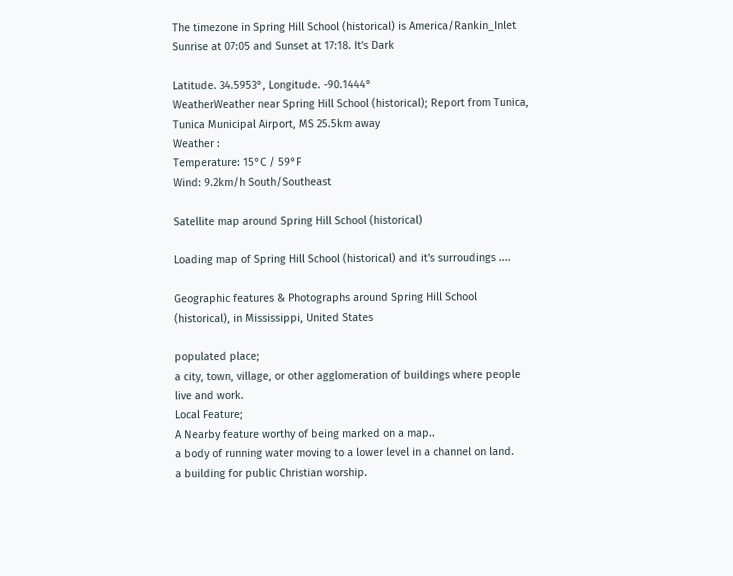The timezone in Spring Hill School (historical) is America/Rankin_Inlet
Sunrise at 07:05 and Sunset at 17:18. It's Dark

Latitude. 34.5953°, Longitude. -90.1444°
WeatherWeather near Spring Hill School (historical); Report from Tunica, Tunica Municipal Airport, MS 25.5km away
Weather :
Temperature: 15°C / 59°F
Wind: 9.2km/h South/Southeast

Satellite map around Spring Hill School (historical)

Loading map of Spring Hill School (historical) and it's surroudings ....

Geographic features & Photographs around Spring Hill School (historical), in Mississippi, United States

populated place;
a city, town, village, or other agglomeration of buildings where people live and work.
Local Feature;
A Nearby feature worthy of being marked on a map..
a body of running water moving to a lower level in a channel on land.
a building for public Christian worship.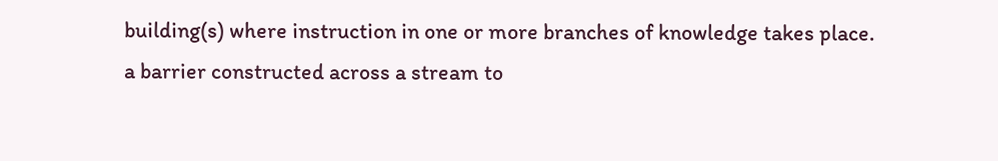building(s) where instruction in one or more branches of knowledge takes place.
a barrier constructed across a stream to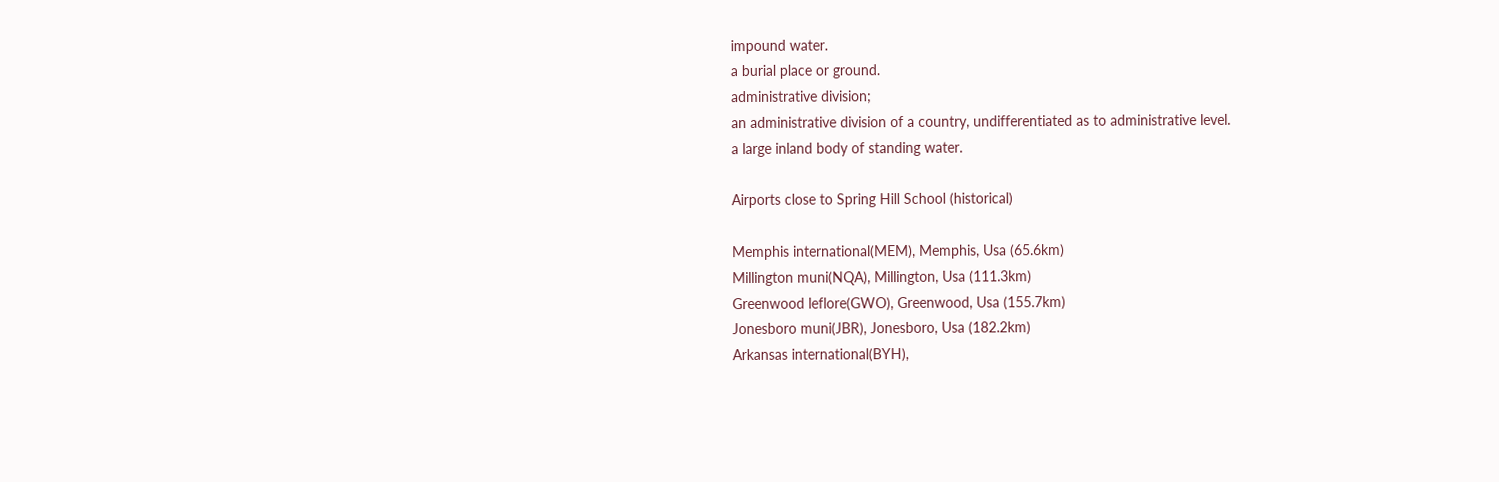impound water.
a burial place or ground.
administrative division;
an administrative division of a country, undifferentiated as to administrative level.
a large inland body of standing water.

Airports close to Spring Hill School (historical)

Memphis international(MEM), Memphis, Usa (65.6km)
Millington muni(NQA), Millington, Usa (111.3km)
Greenwood leflore(GWO), Greenwood, Usa (155.7km)
Jonesboro muni(JBR), Jonesboro, Usa (182.2km)
Arkansas international(BYH),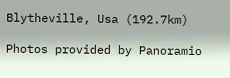Blytheville, Usa (192.7km)

Photos provided by Panoramio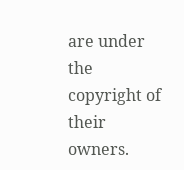are under the copyright of their owners.